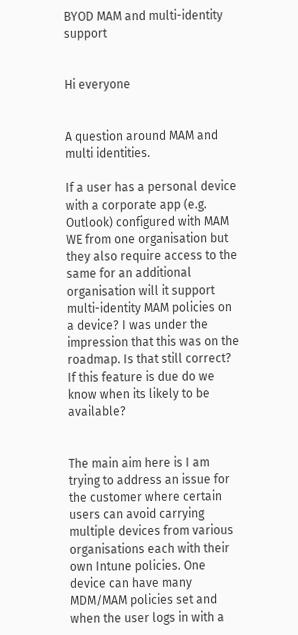BYOD MAM and multi-identity support


Hi everyone


A question around MAM and multi identities.

If a user has a personal device with a corporate app (e.g. Outlook) configured with MAM WE from one organisation but they also require access to the same for an additional organisation will it support multi-identity MAM policies on a device? I was under the impression that this was on the roadmap. Is that still correct? If this feature is due do we know when its likely to be available?


The main aim here is I am trying to address an issue for the customer where certain users can avoid carrying multiple devices from various organisations each with their own Intune policies. One device can have many MDM/MAM policies set and when the user logs in with a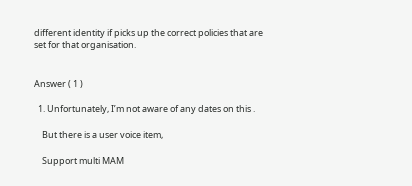different identity if picks up the correct policies that are set for that organisation.


Answer ( 1 )

  1. Unfortunately, I’m not aware of any dates on this .

    But there is a user voice item,

    Support multi MAM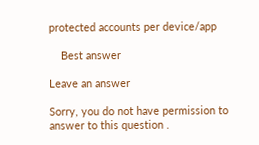protected accounts per device/app

    Best answer

Leave an answer

Sorry, you do not have permission to answer to this question .